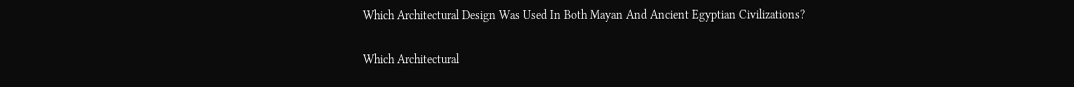Which Architectural Design Was Used In Both Mayan And Ancient Egyptian Civilizations?

Which Architectural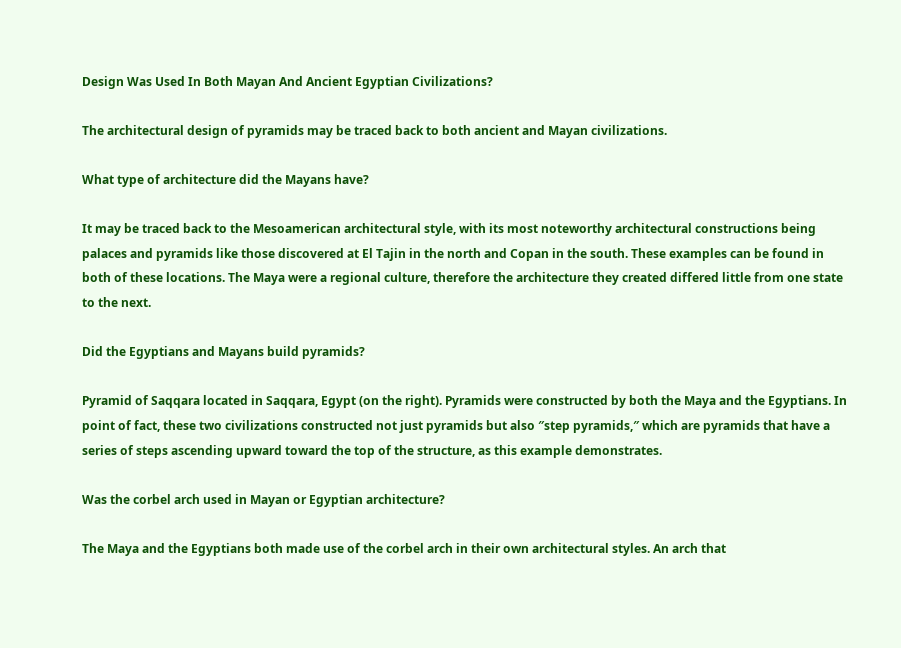Design Was Used In Both Mayan And Ancient Egyptian Civilizations?

The architectural design of pyramids may be traced back to both ancient and Mayan civilizations.

What type of architecture did the Mayans have?

It may be traced back to the Mesoamerican architectural style, with its most noteworthy architectural constructions being palaces and pyramids like those discovered at El Tajin in the north and Copan in the south. These examples can be found in both of these locations. The Maya were a regional culture, therefore the architecture they created differed little from one state to the next.

Did the Egyptians and Mayans build pyramids?

Pyramid of Saqqara located in Saqqara, Egypt (on the right). Pyramids were constructed by both the Maya and the Egyptians. In point of fact, these two civilizations constructed not just pyramids but also ″step pyramids,″ which are pyramids that have a series of steps ascending upward toward the top of the structure, as this example demonstrates.

Was the corbel arch used in Mayan or Egyptian architecture?

The Maya and the Egyptians both made use of the corbel arch in their own architectural styles. An arch that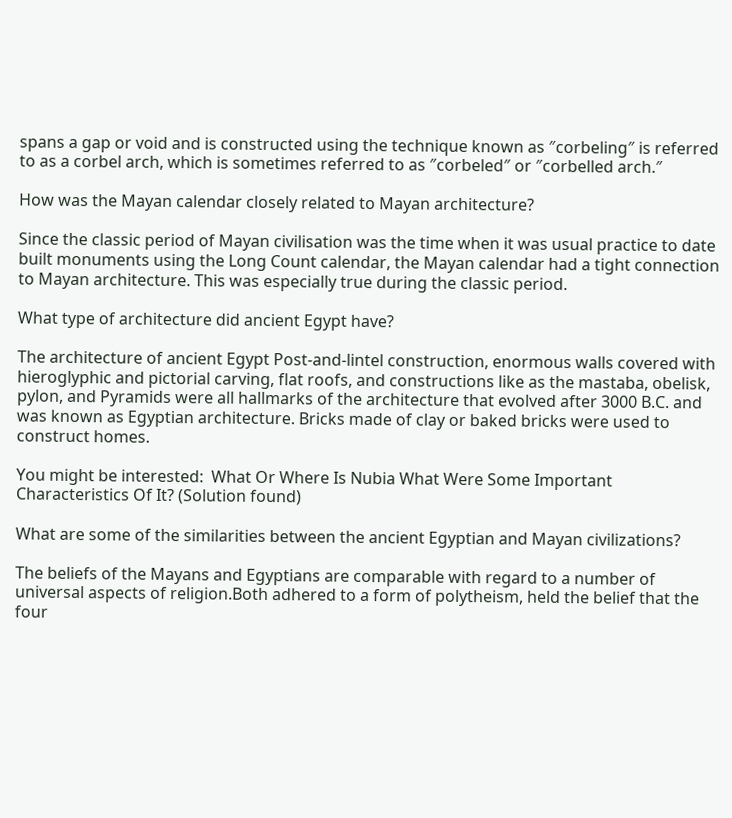spans a gap or void and is constructed using the technique known as ″corbeling″ is referred to as a corbel arch, which is sometimes referred to as ″corbeled″ or ″corbelled arch.″

How was the Mayan calendar closely related to Mayan architecture?

Since the classic period of Mayan civilisation was the time when it was usual practice to date built monuments using the Long Count calendar, the Mayan calendar had a tight connection to Mayan architecture. This was especially true during the classic period.

What type of architecture did ancient Egypt have?

The architecture of ancient Egypt Post-and-lintel construction, enormous walls covered with hieroglyphic and pictorial carving, flat roofs, and constructions like as the mastaba, obelisk, pylon, and Pyramids were all hallmarks of the architecture that evolved after 3000 B.C. and was known as Egyptian architecture. Bricks made of clay or baked bricks were used to construct homes.

You might be interested:  What Or Where Is Nubia What Were Some Important Characteristics Of It? (Solution found)

What are some of the similarities between the ancient Egyptian and Mayan civilizations?

The beliefs of the Mayans and Egyptians are comparable with regard to a number of universal aspects of religion.Both adhered to a form of polytheism, held the belief that the four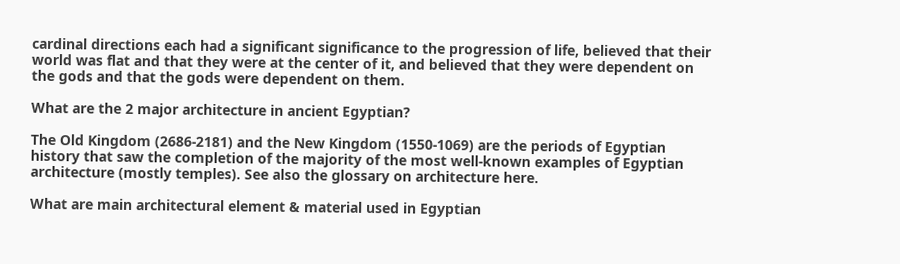cardinal directions each had a significant significance to the progression of life, believed that their world was flat and that they were at the center of it, and believed that they were dependent on the gods and that the gods were dependent on them.

What are the 2 major architecture in ancient Egyptian?

The Old Kingdom (2686-2181) and the New Kingdom (1550-1069) are the periods of Egyptian history that saw the completion of the majority of the most well-known examples of Egyptian architecture (mostly temples). See also the glossary on architecture here.

What are main architectural element & material used in Egyptian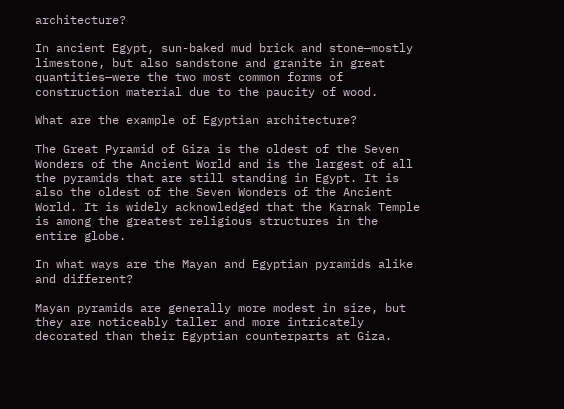architecture?

In ancient Egypt, sun-baked mud brick and stone—mostly limestone, but also sandstone and granite in great quantities—were the two most common forms of construction material due to the paucity of wood.

What are the example of Egyptian architecture?

The Great Pyramid of Giza is the oldest of the Seven Wonders of the Ancient World and is the largest of all the pyramids that are still standing in Egypt. It is also the oldest of the Seven Wonders of the Ancient World. It is widely acknowledged that the Karnak Temple is among the greatest religious structures in the entire globe.

In what ways are the Mayan and Egyptian pyramids alike and different?

Mayan pyramids are generally more modest in size, but they are noticeably taller and more intricately decorated than their Egyptian counterparts at Giza.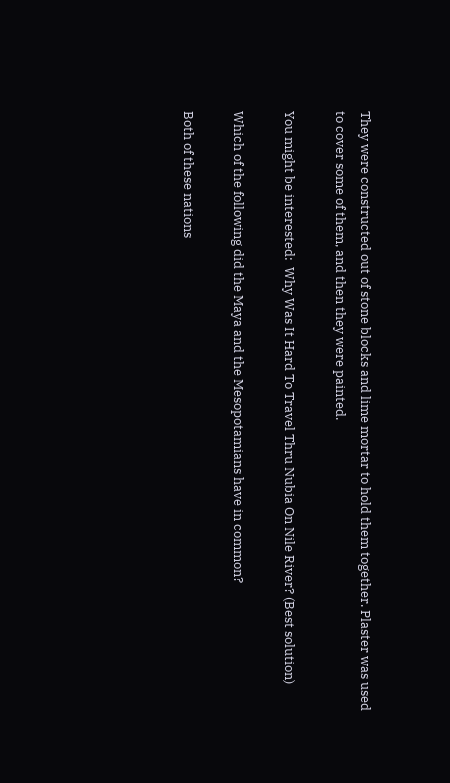They were constructed out of stone blocks and lime mortar to hold them together. Plaster was used to cover some of them, and then they were painted.

You might be interested:  Why Was It Hard To Travel Thru Nubia On Nile River? (Best solution)

Which of the following did the Maya and the Mesopotamians have in common?

Both of these nations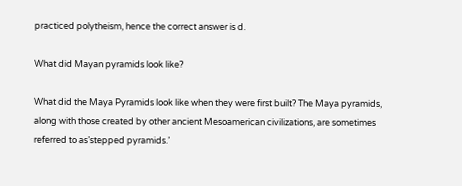practiced polytheism, hence the correct answer is d.

What did Mayan pyramids look like?

What did the Maya Pyramids look like when they were first built? The Maya pyramids, along with those created by other ancient Mesoamerican civilizations, are sometimes referred to as’stepped pyramids.’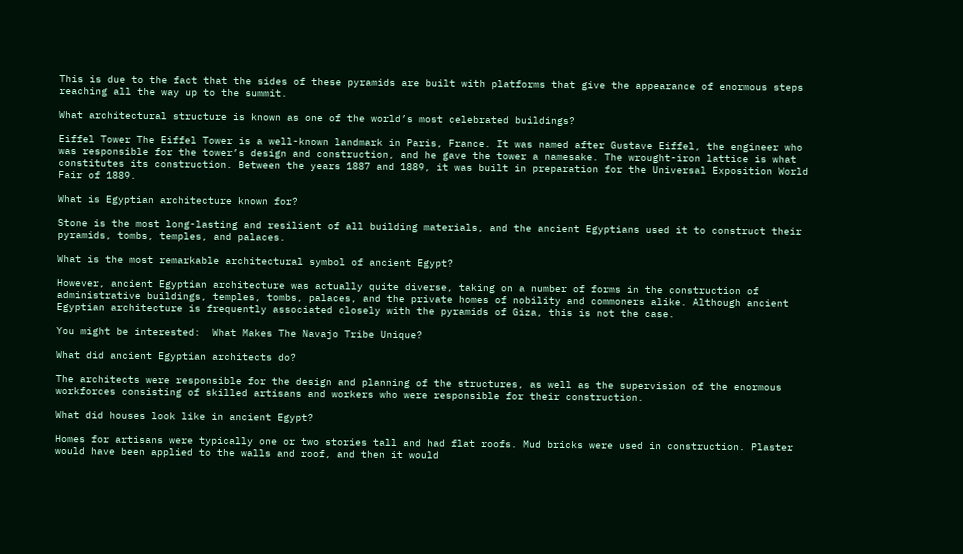This is due to the fact that the sides of these pyramids are built with platforms that give the appearance of enormous steps reaching all the way up to the summit.

What architectural structure is known as one of the world’s most celebrated buildings?

Eiffel Tower The Eiffel Tower is a well-known landmark in Paris, France. It was named after Gustave Eiffel, the engineer who was responsible for the tower’s design and construction, and he gave the tower a namesake. The wrought-iron lattice is what constitutes its construction. Between the years 1887 and 1889, it was built in preparation for the Universal Exposition World Fair of 1889.

What is Egyptian architecture known for?

Stone is the most long-lasting and resilient of all building materials, and the ancient Egyptians used it to construct their pyramids, tombs, temples, and palaces.

What is the most remarkable architectural symbol of ancient Egypt?

However, ancient Egyptian architecture was actually quite diverse, taking on a number of forms in the construction of administrative buildings, temples, tombs, palaces, and the private homes of nobility and commoners alike. Although ancient Egyptian architecture is frequently associated closely with the pyramids of Giza, this is not the case.

You might be interested:  What Makes The Navajo Tribe Unique?

What did ancient Egyptian architects do?

The architects were responsible for the design and planning of the structures, as well as the supervision of the enormous workforces consisting of skilled artisans and workers who were responsible for their construction.

What did houses look like in ancient Egypt?

Homes for artisans were typically one or two stories tall and had flat roofs. Mud bricks were used in construction. Plaster would have been applied to the walls and roof, and then it would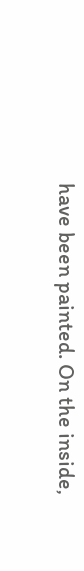have been painted. On the inside,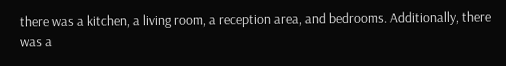there was a kitchen, a living room, a reception area, and bedrooms. Additionally, there was a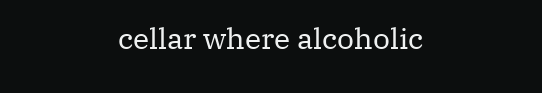cellar where alcoholic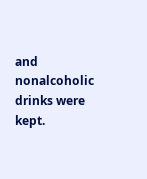and nonalcoholic drinks were kept.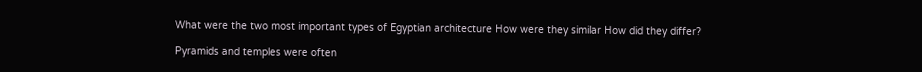What were the two most important types of Egyptian architecture How were they similar How did they differ?

Pyramids and temples were often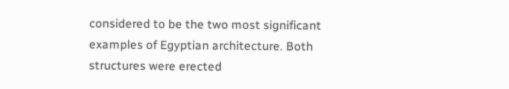considered to be the two most significant examples of Egyptian architecture. Both structures were erected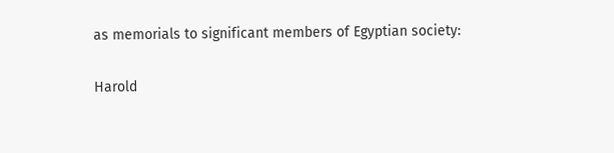as memorials to significant members of Egyptian society:

Harold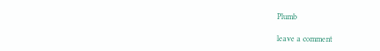Plumb

leave a comment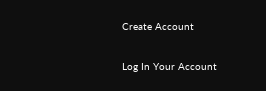Create Account

Log In Your Account